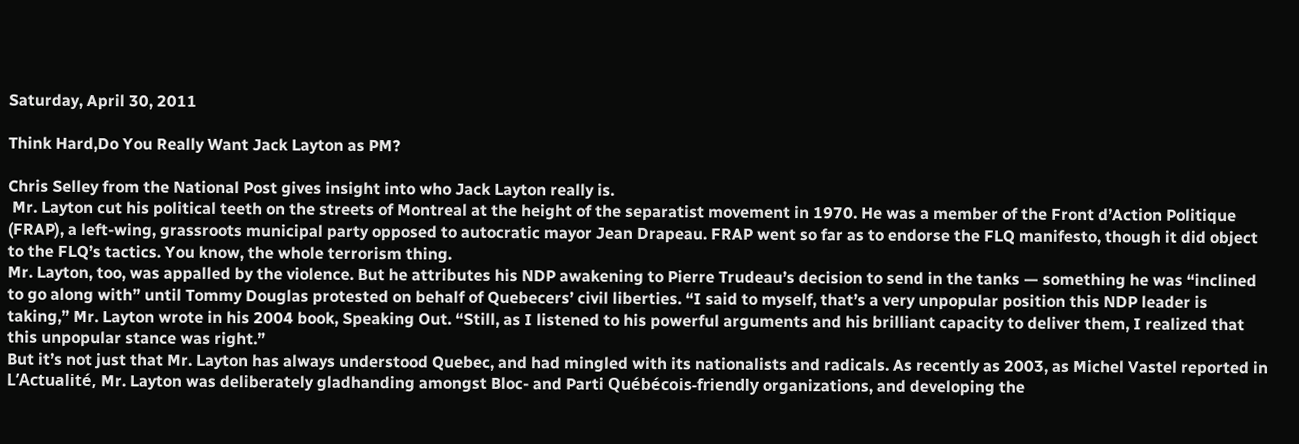Saturday, April 30, 2011

Think Hard,Do You Really Want Jack Layton as PM?

Chris Selley from the National Post gives insight into who Jack Layton really is.
 Mr. Layton cut his political teeth on the streets of Montreal at the height of the separatist movement in 1970. He was a member of the Front d’Action Politique (FRAP), a left-wing, grassroots municipal party opposed to autocratic mayor Jean Drapeau. FRAP went so far as to endorse the FLQ manifesto, though it did object to the FLQ’s tactics. You know, the whole terrorism thing.
Mr. Layton, too, was appalled by the violence. But he attributes his NDP awakening to Pierre Trudeau’s decision to send in the tanks — something he was “inclined to go along with” until Tommy Douglas protested on behalf of Quebecers’ civil liberties. “I said to myself, that’s a very unpopular position this NDP leader is taking,” Mr. Layton wrote in his 2004 book, Speaking Out. “Still, as I listened to his powerful arguments and his brilliant capacity to deliver them, I realized that this unpopular stance was right.”
But it’s not just that Mr. Layton has always understood Quebec, and had mingled with its nationalists and radicals. As recently as 2003, as Michel Vastel reported in L’Actualité, Mr. Layton was deliberately gladhanding amongst Bloc- and Parti Québécois-friendly organizations, and developing the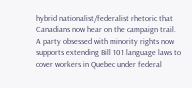hybrid nationalist/federalist rhetoric that Canadians now hear on the campaign trail.
A party obsessed with minority rights now supports extending Bill 101 language laws to cover workers in Quebec under federal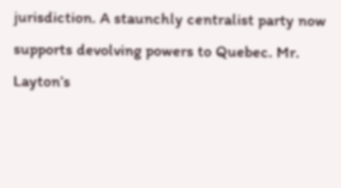jurisdiction. A staunchly centralist party now supports devolving powers to Quebec. Mr. Layton’s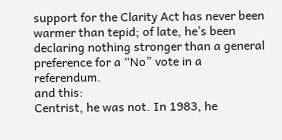support for the Clarity Act has never been warmer than tepid; of late, he’s been declaring nothing stronger than a general preference for a “No” vote in a referendum.
and this:
Centrist, he was not. In 1983, he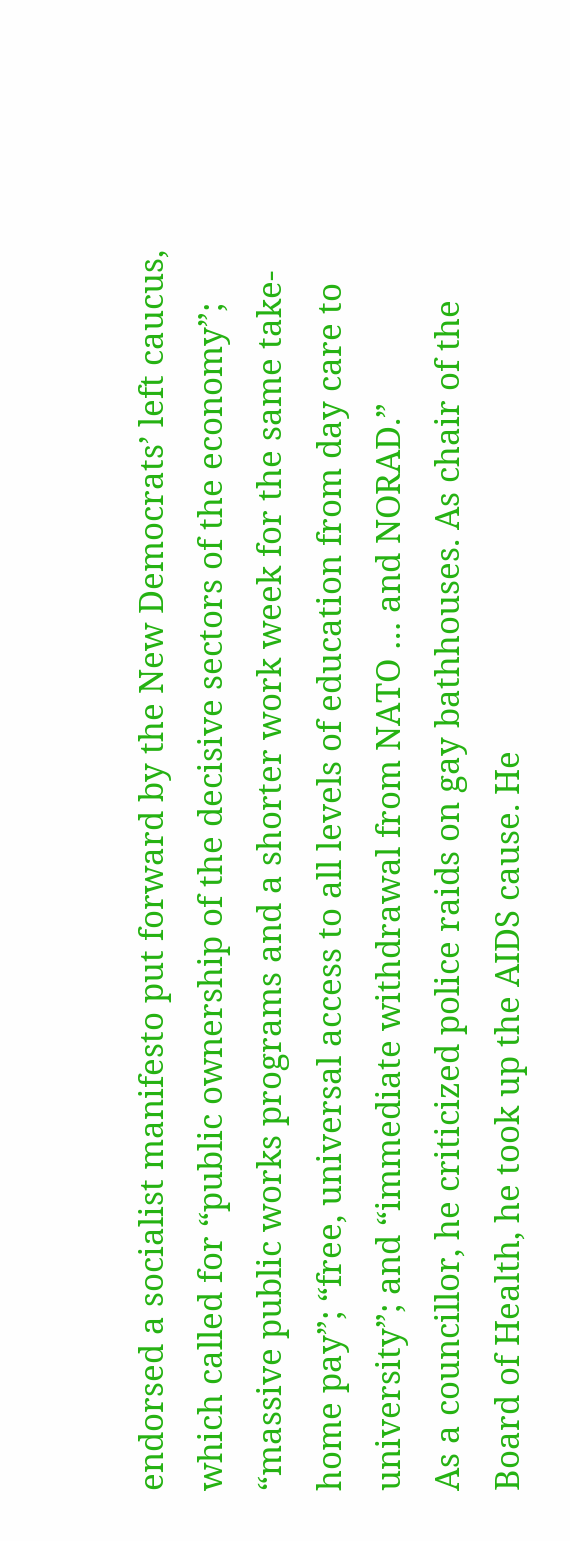endorsed a socialist manifesto put forward by the New Democrats’ left caucus, which called for “public ownership of the decisive sectors of the economy”; “massive public works programs and a shorter work week for the same take-home pay”; “free, universal access to all levels of education from day care to university”; and “immediate withdrawal from NATO … and NORAD.”
As a councillor, he criticized police raids on gay bathhouses. As chair of the Board of Health, he took up the AIDS cause. He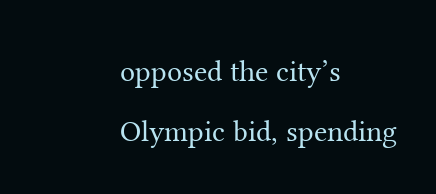opposed the city’s Olympic bid, spending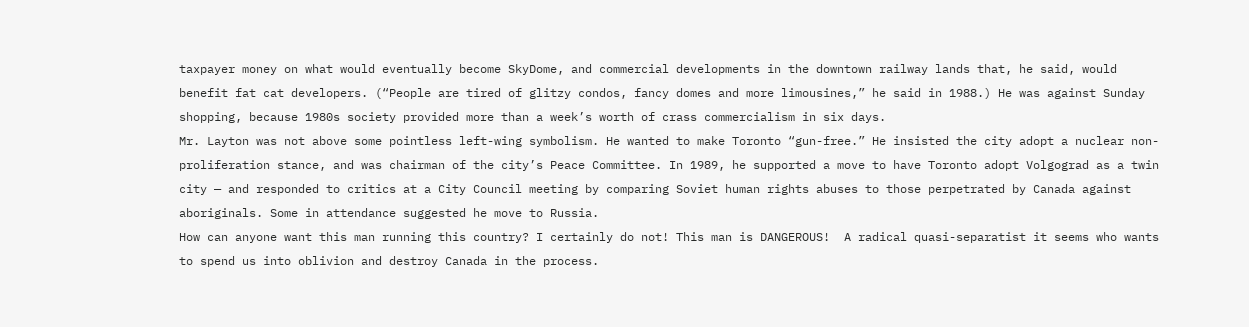taxpayer money on what would eventually become SkyDome, and commercial developments in the downtown railway lands that, he said, would benefit fat cat developers. (“People are tired of glitzy condos, fancy domes and more limousines,” he said in 1988.) He was against Sunday shopping, because 1980s society provided more than a week’s worth of crass commercialism in six days.
Mr. Layton was not above some pointless left-wing symbolism. He wanted to make Toronto “gun-free.” He insisted the city adopt a nuclear non-proliferation stance, and was chairman of the city’s Peace Committee. In 1989, he supported a move to have Toronto adopt Volgograd as a twin city — and responded to critics at a City Council meeting by comparing Soviet human rights abuses to those perpetrated by Canada against aboriginals. Some in attendance suggested he move to Russia.
How can anyone want this man running this country? I certainly do not! This man is DANGEROUS!  A radical quasi-separatist it seems who wants to spend us into oblivion and destroy Canada in the process.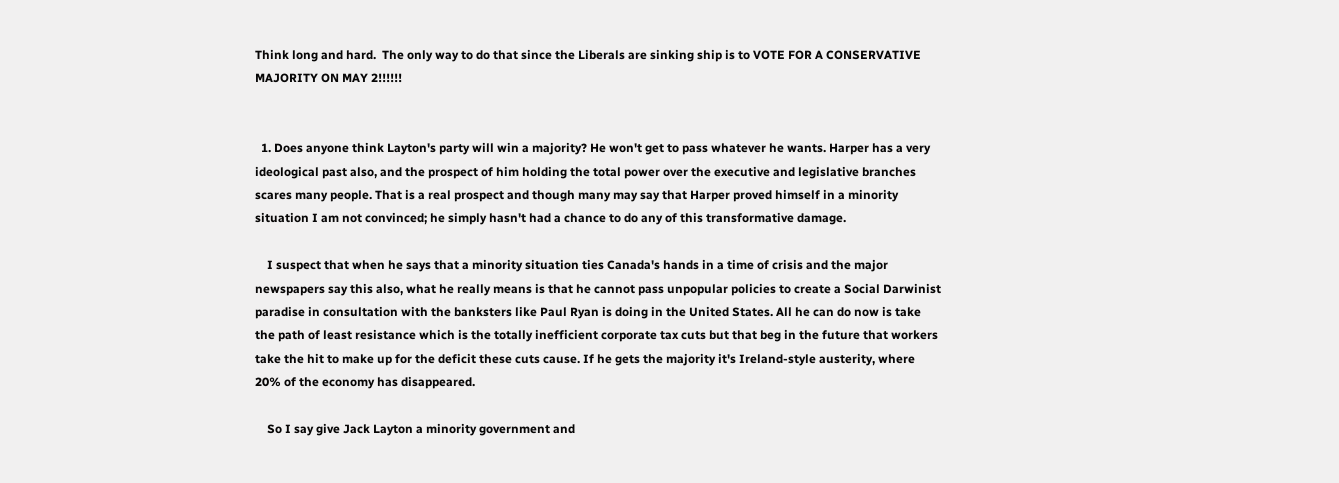Think long and hard.  The only way to do that since the Liberals are sinking ship is to VOTE FOR A CONSERVATIVE MAJORITY ON MAY 2!!!!!!


  1. Does anyone think Layton's party will win a majority? He won't get to pass whatever he wants. Harper has a very ideological past also, and the prospect of him holding the total power over the executive and legislative branches scares many people. That is a real prospect and though many may say that Harper proved himself in a minority situation I am not convinced; he simply hasn't had a chance to do any of this transformative damage.

    I suspect that when he says that a minority situation ties Canada's hands in a time of crisis and the major newspapers say this also, what he really means is that he cannot pass unpopular policies to create a Social Darwinist paradise in consultation with the banksters like Paul Ryan is doing in the United States. All he can do now is take the path of least resistance which is the totally inefficient corporate tax cuts but that beg in the future that workers take the hit to make up for the deficit these cuts cause. If he gets the majority it's Ireland-style austerity, where 20% of the economy has disappeared.

    So I say give Jack Layton a minority government and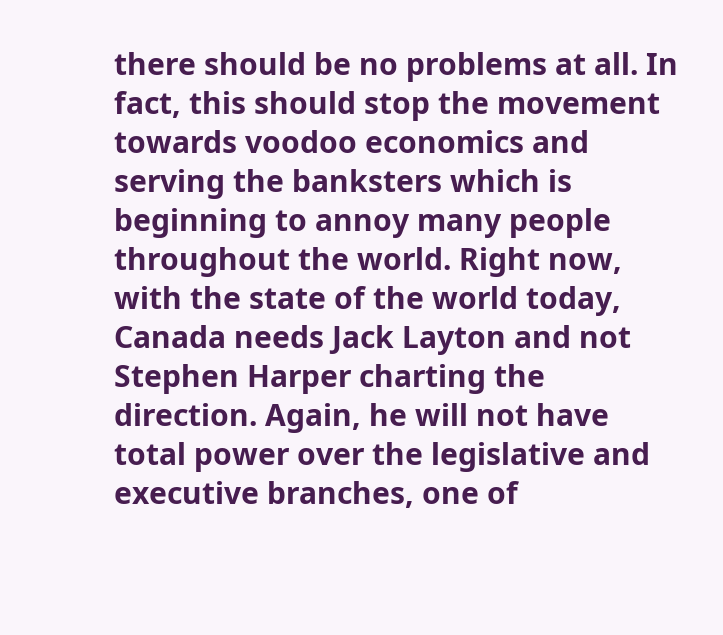there should be no problems at all. In fact, this should stop the movement towards voodoo economics and serving the banksters which is beginning to annoy many people throughout the world. Right now, with the state of the world today, Canada needs Jack Layton and not Stephen Harper charting the direction. Again, he will not have total power over the legislative and executive branches, one of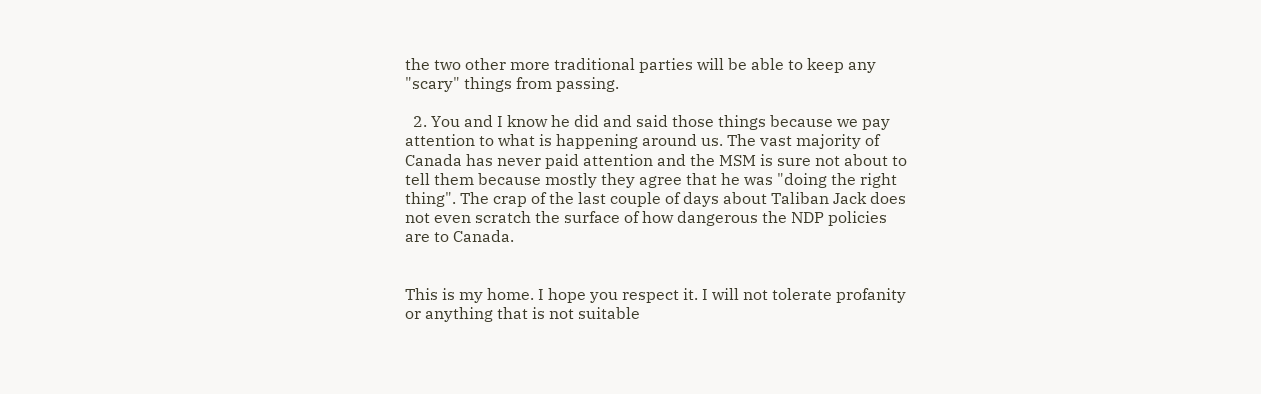the two other more traditional parties will be able to keep any "scary" things from passing.

  2. You and I know he did and said those things because we pay attention to what is happening around us. The vast majority of Canada has never paid attention and the MSM is sure not about to tell them because mostly they agree that he was "doing the right thing". The crap of the last couple of days about Taliban Jack does not even scratch the surface of how dangerous the NDP policies are to Canada.


This is my home. I hope you respect it. I will not tolerate profanity or anything that is not suitable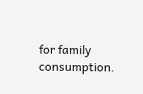for family consumption.